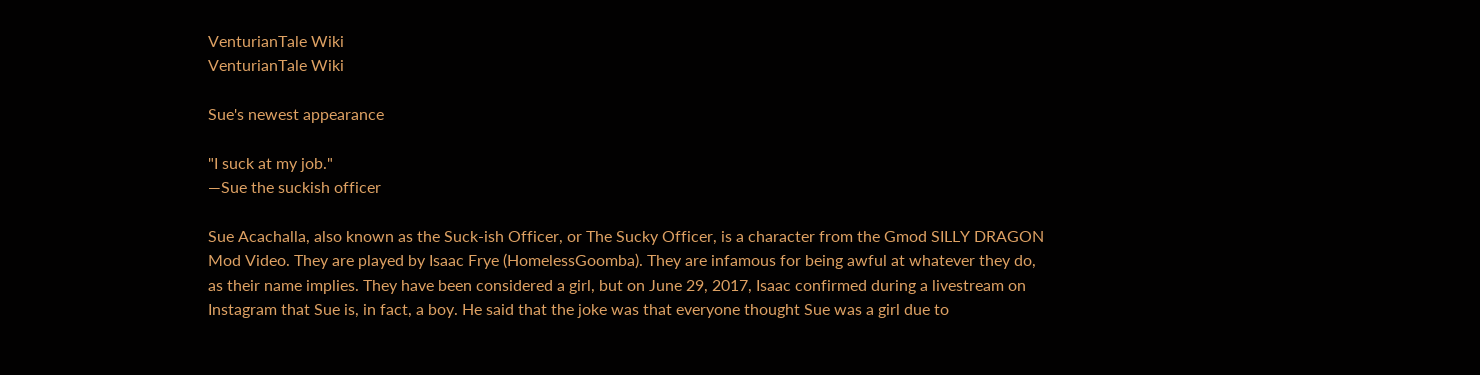VenturianTale Wiki
VenturianTale Wiki

Sue's newest appearance

"I suck at my job."
―Sue the suckish officer

Sue Acachalla, also known as the Suck-ish Officer, or The Sucky Officer, is a character from the Gmod SILLY DRAGON Mod Video. They are played by Isaac Frye (HomelessGoomba). They are infamous for being awful at whatever they do, as their name implies. They have been considered a girl, but on June 29, 2017, Isaac confirmed during a livestream on Instagram that Sue is, in fact, a boy. He said that the joke was that everyone thought Sue was a girl due to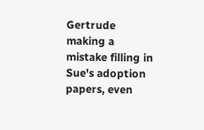Gertrude making a mistake filling in Sue's adoption papers, even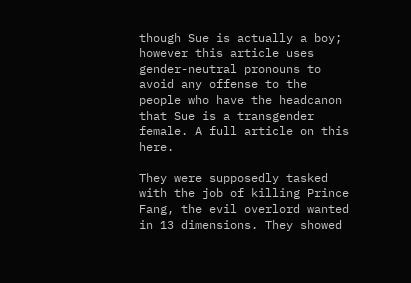though Sue is actually a boy; however this article uses gender-neutral pronouns to avoid any offense to the people who have the headcanon that Sue is a transgender female. A full article on this here.

They were supposedly tasked with the job of killing Prince Fang, the evil overlord wanted in 13 dimensions. They showed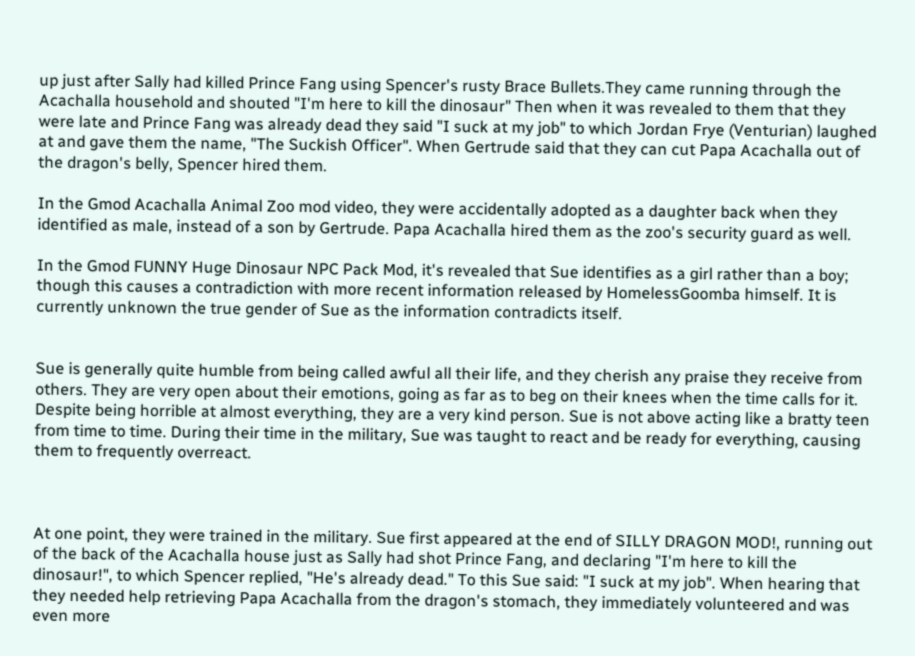up just after Sally had killed Prince Fang using Spencer's rusty Brace Bullets.They came running through the Acachalla household and shouted "I'm here to kill the dinosaur" Then when it was revealed to them that they were late and Prince Fang was already dead they said "I suck at my job" to which Jordan Frye (Venturian) laughed at and gave them the name, "The Suckish Officer". When Gertrude said that they can cut Papa Acachalla out of the dragon's belly, Spencer hired them.

In the Gmod Acachalla Animal Zoo mod video, they were accidentally adopted as a daughter back when they identified as male, instead of a son by Gertrude. Papa Acachalla hired them as the zoo's security guard as well.

In the Gmod FUNNY Huge Dinosaur NPC Pack Mod, it's revealed that Sue identifies as a girl rather than a boy; though this causes a contradiction with more recent information released by HomelessGoomba himself. It is currently unknown the true gender of Sue as the information contradicts itself.


Sue is generally quite humble from being called awful all their life, and they cherish any praise they receive from others. They are very open about their emotions, going as far as to beg on their knees when the time calls for it. Despite being horrible at almost everything, they are a very kind person. Sue is not above acting like a bratty teen from time to time. During their time in the military, Sue was taught to react and be ready for everything, causing them to frequently overreact.



At one point, they were trained in the military. Sue first appeared at the end of SILLY DRAGON MOD!, running out of the back of the Acachalla house just as Sally had shot Prince Fang, and declaring "I'm here to kill the dinosaur!", to which Spencer replied, "He's already dead." To this Sue said: "I suck at my job". When hearing that they needed help retrieving Papa Acachalla from the dragon's stomach, they immediately volunteered and was even more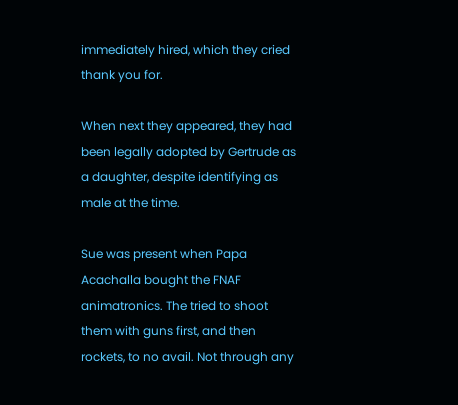immediately hired, which they cried thank you for.

When next they appeared, they had been legally adopted by Gertrude as a daughter, despite identifying as male at the time.

Sue was present when Papa Acachalla bought the FNAF animatronics. The tried to shoot them with guns first, and then rockets, to no avail. Not through any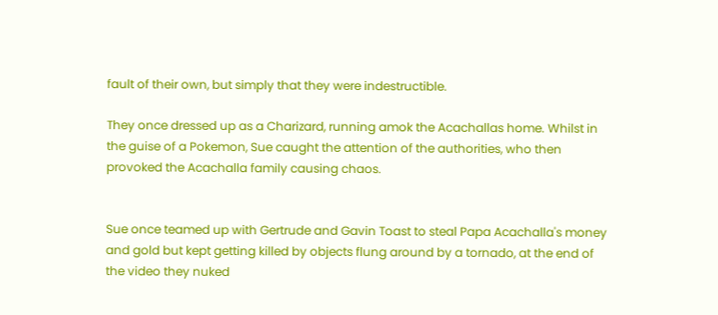fault of their own, but simply that they were indestructible.

They once dressed up as a Charizard, running amok the Acachallas home. Whilst in the guise of a Pokemon, Sue caught the attention of the authorities, who then provoked the Acachalla family causing chaos.


Sue once teamed up with Gertrude and Gavin Toast to steal Papa Acachalla's money and gold but kept getting killed by objects flung around by a tornado, at the end of the video they nuked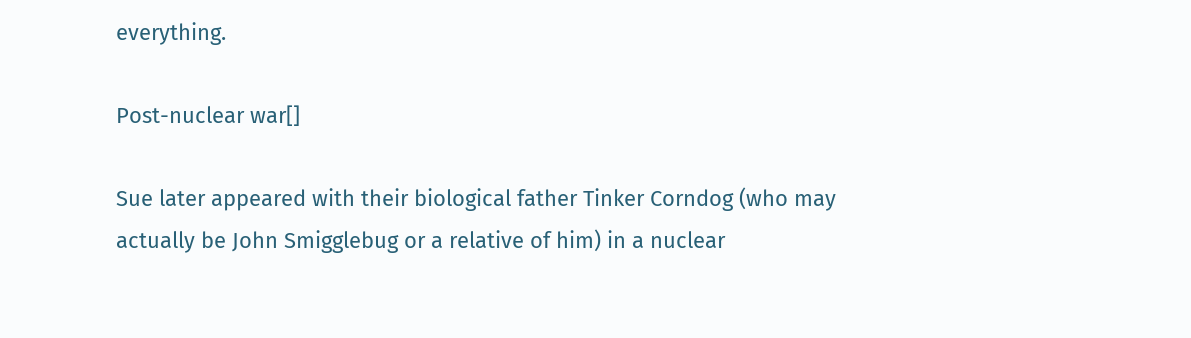everything.

Post-nuclear war[]

Sue later appeared with their biological father Tinker Corndog (who may actually be John Smigglebug or a relative of him) in a nuclear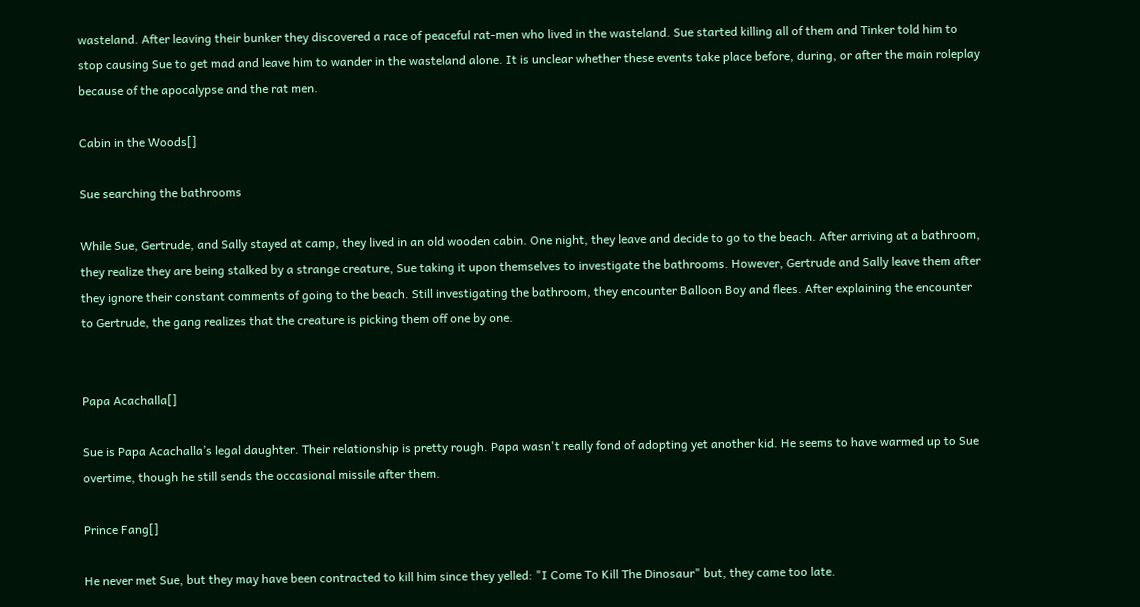wasteland. After leaving their bunker they discovered a race of peaceful rat-men who lived in the wasteland. Sue started killing all of them and Tinker told him to stop causing Sue to get mad and leave him to wander in the wasteland alone. It is unclear whether these events take place before, during, or after the main roleplay because of the apocalypse and the rat men.

Cabin in the Woods[]

Sue searching the bathrooms

While Sue, Gertrude, and Sally stayed at camp, they lived in an old wooden cabin. One night, they leave and decide to go to the beach. After arriving at a bathroom, they realize they are being stalked by a strange creature, Sue taking it upon themselves to investigate the bathrooms. However, Gertrude and Sally leave them after they ignore their constant comments of going to the beach. Still investigating the bathroom, they encounter Balloon Boy and flees. After explaining the encounter to Gertrude, the gang realizes that the creature is picking them off one by one.


Papa Acachalla[]

Sue is Papa Acachalla’s legal daughter. Their relationship is pretty rough. Papa wasn't really fond of adopting yet another kid. He seems to have warmed up to Sue overtime, though he still sends the occasional missile after them.

Prince Fang[]

He never met Sue, but they may have been contracted to kill him since they yelled: "I Come To Kill The Dinosaur" but, they came too late.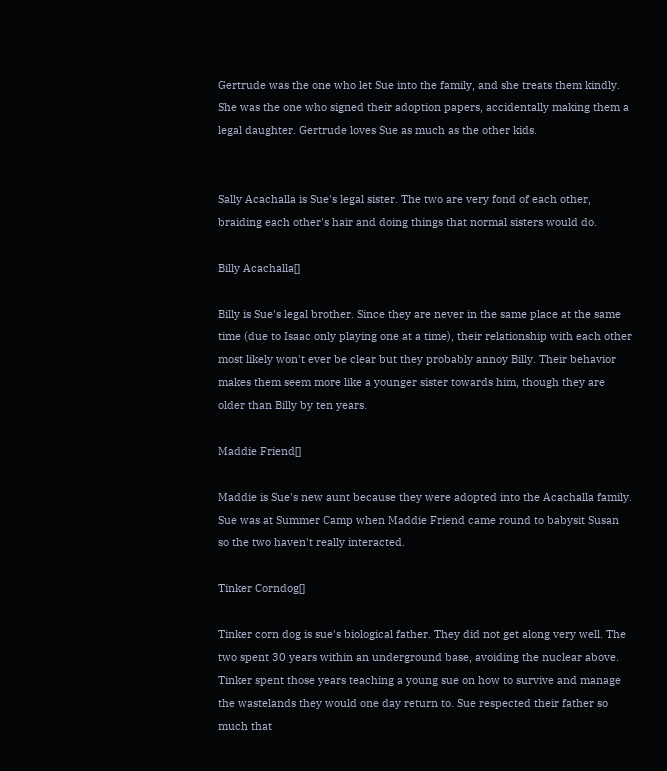Gertrude was the one who let Sue into the family, and she treats them kindly. She was the one who signed their adoption papers, accidentally making them a legal daughter. Gertrude loves Sue as much as the other kids.


Sally Acachalla is Sue's legal sister. The two are very fond of each other, braiding each other's hair and doing things that normal sisters would do.

Billy Acachalla[]

Billy is Sue's legal brother. Since they are never in the same place at the same time (due to Isaac only playing one at a time), their relationship with each other most likely won't ever be clear but they probably annoy Billy. Their behavior makes them seem more like a younger sister towards him, though they are older than Billy by ten years.

Maddie Friend[]

Maddie is Sue's new aunt because they were adopted into the Acachalla family. Sue was at Summer Camp when Maddie Friend came round to babysit Susan so the two haven't really interacted.

Tinker Corndog[]

Tinker corn dog is sue's biological father. They did not get along very well. The two spent 30 years within an underground base, avoiding the nuclear above. Tinker spent those years teaching a young sue on how to survive and manage the wastelands they would one day return to. Sue respected their father so much that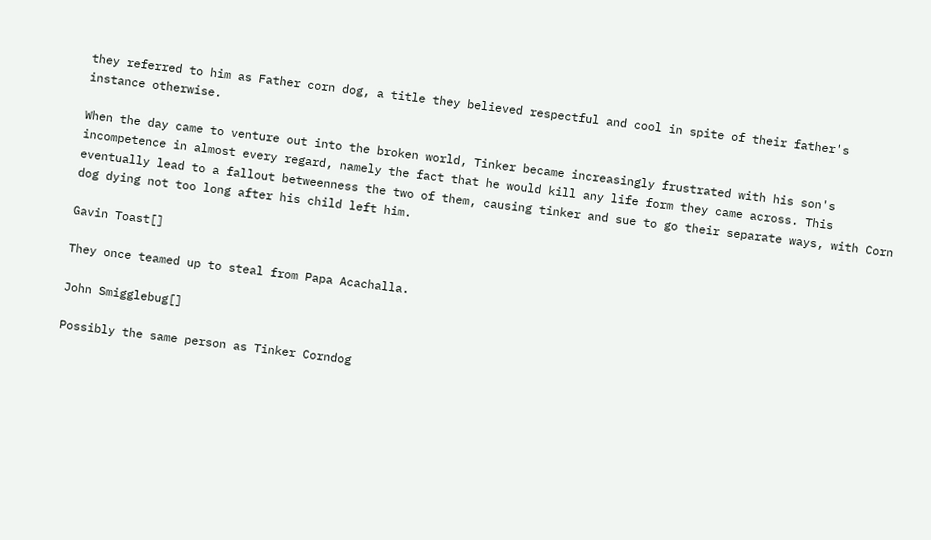they referred to him as Father corn dog, a title they believed respectful and cool in spite of their father's instance otherwise.

When the day came to venture out into the broken world, Tinker became increasingly frustrated with his son's incompetence in almost every regard, namely the fact that he would kill any life form they came across. This eventually lead to a fallout betweenness the two of them, causing tinker and sue to go their separate ways, with Corn dog dying not too long after his child left him.

Gavin Toast[]

They once teamed up to steal from Papa Acachalla.

John Smigglebug[]

Possibly the same person as Tinker Corndog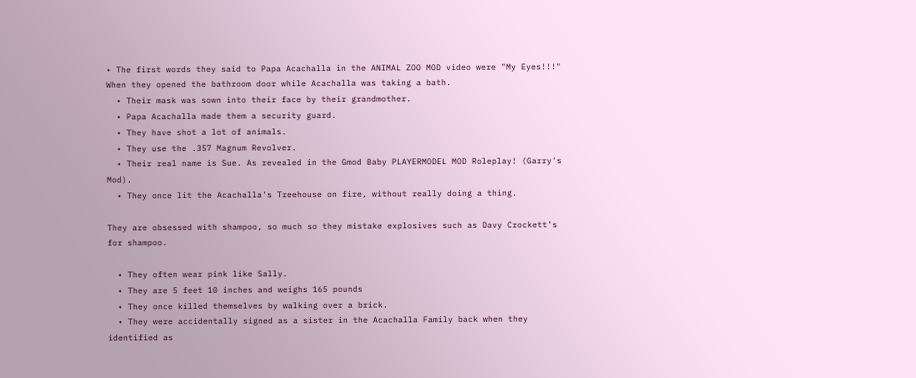• The first words they said to Papa Acachalla in the ANIMAL ZOO MOD video were "My Eyes!!!" When they opened the bathroom door while Acachalla was taking a bath.
  • Their mask was sown into their face by their grandmother.
  • Papa Acachalla made them a security guard.
  • They have shot a lot of animals.
  • They use the .357 Magnum Revolver.
  • Their real name is Sue. As revealed in the Gmod Baby PLAYERMODEL MOD Roleplay! (Garry's Mod).
  • They once lit the Acachalla's Treehouse on fire, without really doing a thing.

They are obsessed with shampoo, so much so they mistake explosives such as Davy Crockett’s for shampoo.

  • They often wear pink like Sally.
  • They are 5 feet 10 inches and weighs 165 pounds
  • They once killed themselves by walking over a brick.
  • They were accidentally signed as a sister in the Acachalla Family back when they identified as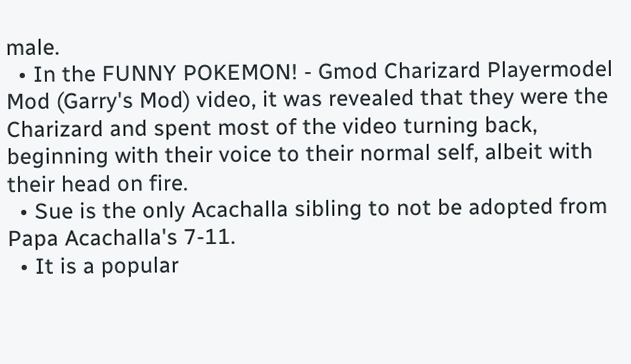male.
  • In the FUNNY POKEMON! - Gmod Charizard Playermodel Mod (Garry's Mod) video, it was revealed that they were the Charizard and spent most of the video turning back, beginning with their voice to their normal self, albeit with their head on fire.
  • Sue is the only Acachalla sibling to not be adopted from Papa Acachalla's 7-11.
  • It is a popular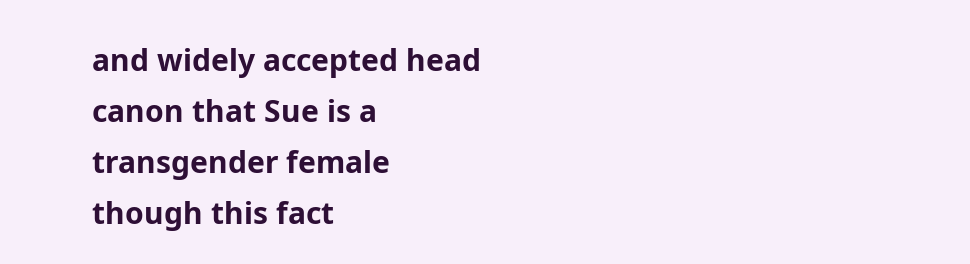and widely accepted head canon that Sue is a transgender female though this fact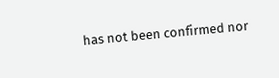has not been confirmed nor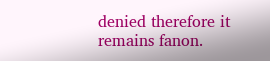denied therefore it remains fanon.